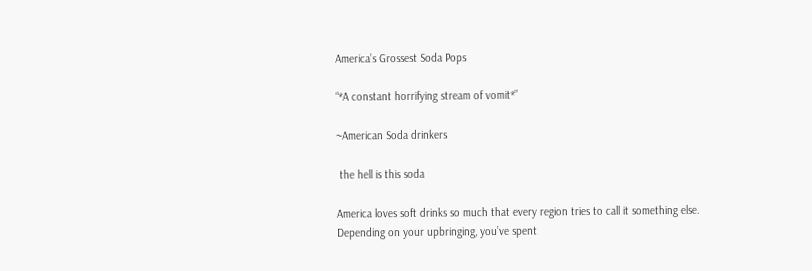America’s Grossest Soda Pops

“*A constant horrifying stream of vomit*”

~American Soda drinkers

 the hell is this soda

America loves soft drinks so much that every region tries to call it something else.  Depending on your upbringing, you’ve spent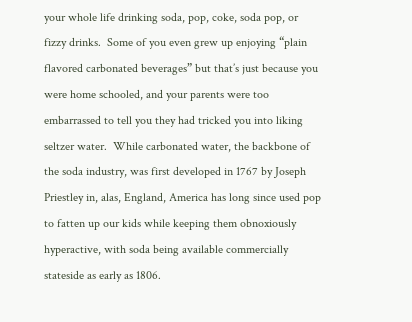your whole life drinking soda, pop, coke, soda pop, or fizzy drinks.  Some of you even grew up enjoying “plain flavored carbonated beverages” but that’s just because you were home schooled, and your parents were too embarrassed to tell you they had tricked you into liking seltzer water.  While carbonated water, the backbone of the soda industry, was first developed in 1767 by Joseph Priestley in, alas, England, America has long since used pop to fatten up our kids while keeping them obnoxiously hyperactive, with soda being available commercially stateside as early as 1806.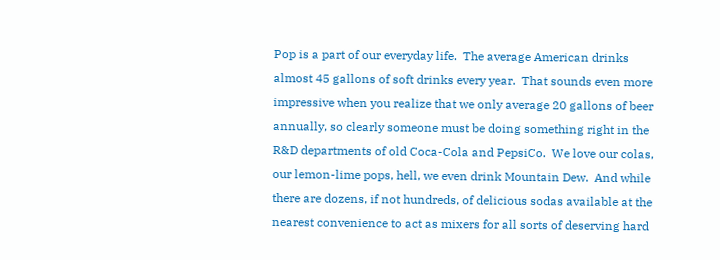Pop is a part of our everyday life.  The average American drinks almost 45 gallons of soft drinks every year.  That sounds even more impressive when you realize that we only average 20 gallons of beer annually, so clearly someone must be doing something right in the R&D departments of old Coca-Cola and PepsiCo.  We love our colas, our lemon-lime pops, hell, we even drink Mountain Dew.  And while there are dozens, if not hundreds, of delicious sodas available at the nearest convenience to act as mixers for all sorts of deserving hard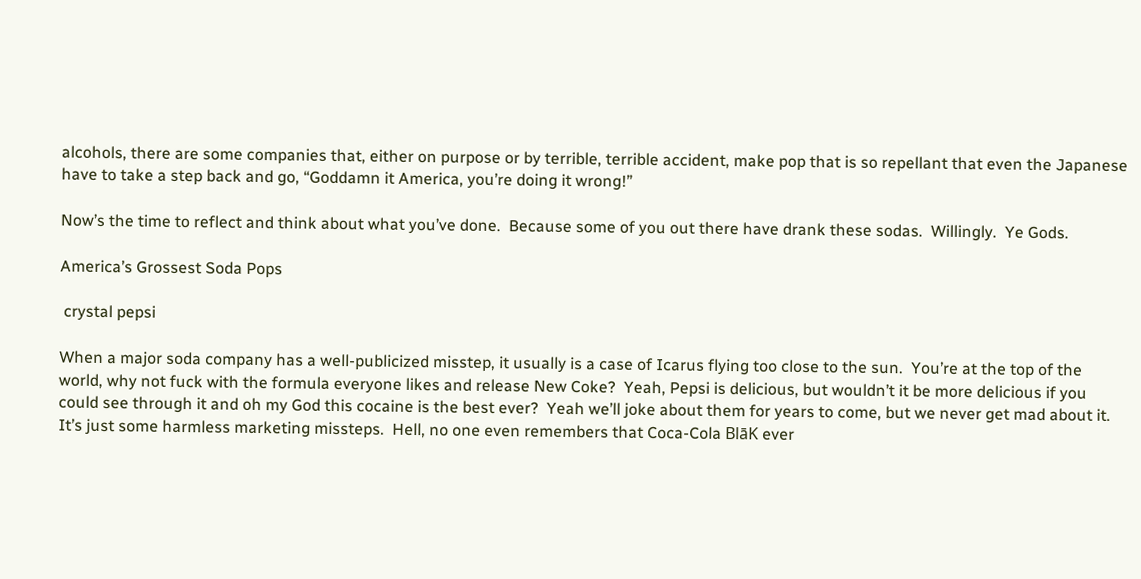alcohols, there are some companies that, either on purpose or by terrible, terrible accident, make pop that is so repellant that even the Japanese have to take a step back and go, “Goddamn it America, you’re doing it wrong!”

Now’s the time to reflect and think about what you’ve done.  Because some of you out there have drank these sodas.  Willingly.  Ye Gods.

America’s Grossest Soda Pops

 crystal pepsi

When a major soda company has a well-publicized misstep, it usually is a case of Icarus flying too close to the sun.  You’re at the top of the world, why not fuck with the formula everyone likes and release New Coke?  Yeah, Pepsi is delicious, but wouldn’t it be more delicious if you could see through it and oh my God this cocaine is the best ever?  Yeah we’ll joke about them for years to come, but we never get mad about it.  It’s just some harmless marketing missteps.  Hell, no one even remembers that Coca-Cola BlāK ever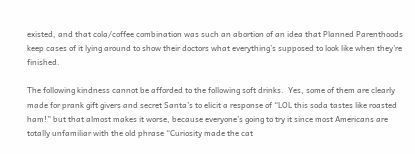existed, and that cola/coffee combination was such an abortion of an idea that Planned Parenthoods keep cases of it lying around to show their doctors what everything’s supposed to look like when they’re finished.

The following kindness cannot be afforded to the following soft drinks.  Yes, some of them are clearly made for prank gift givers and secret Santa’s to elicit a response of “LOL this soda tastes like roasted ham!” but that almost makes it worse, because everyone’s going to try it since most Americans are totally unfamiliar with the old phrase “Curiosity made the cat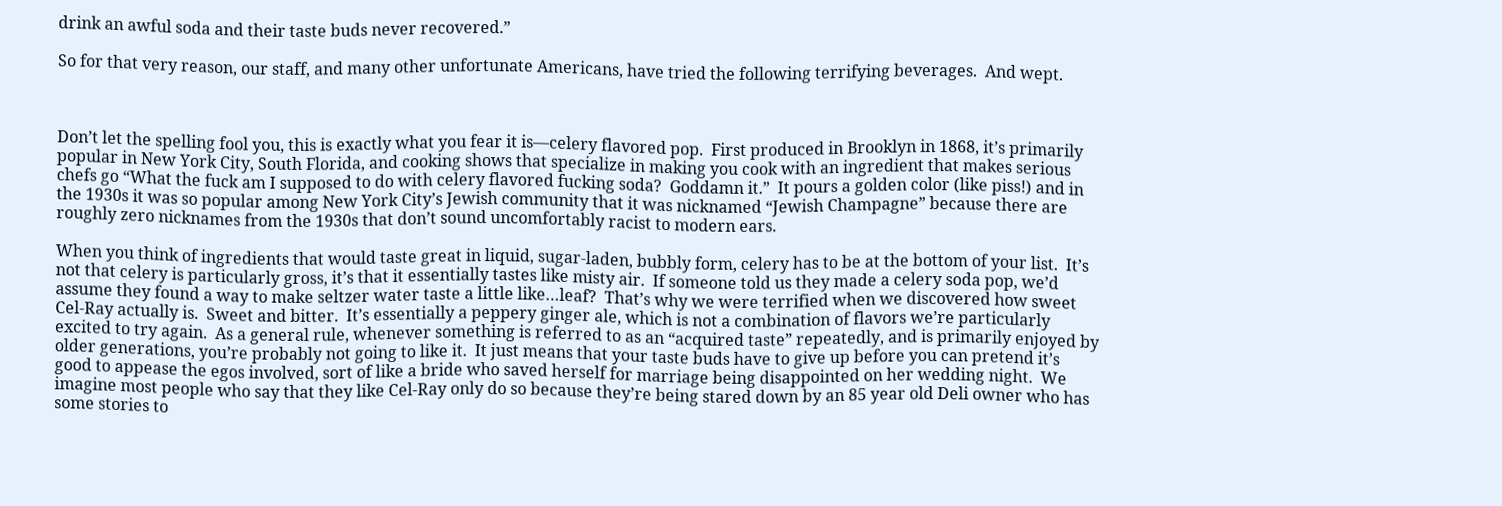drink an awful soda and their taste buds never recovered.”

So for that very reason, our staff, and many other unfortunate Americans, have tried the following terrifying beverages.  And wept.



Don’t let the spelling fool you, this is exactly what you fear it is—celery flavored pop.  First produced in Brooklyn in 1868, it’s primarily popular in New York City, South Florida, and cooking shows that specialize in making you cook with an ingredient that makes serious chefs go “What the fuck am I supposed to do with celery flavored fucking soda?  Goddamn it.”  It pours a golden color (like piss!) and in the 1930s it was so popular among New York City’s Jewish community that it was nicknamed “Jewish Champagne” because there are roughly zero nicknames from the 1930s that don’t sound uncomfortably racist to modern ears.

When you think of ingredients that would taste great in liquid, sugar-laden, bubbly form, celery has to be at the bottom of your list.  It’s not that celery is particularly gross, it’s that it essentially tastes like misty air.  If someone told us they made a celery soda pop, we’d assume they found a way to make seltzer water taste a little like…leaf?  That’s why we were terrified when we discovered how sweet Cel-Ray actually is.  Sweet and bitter.  It’s essentially a peppery ginger ale, which is not a combination of flavors we’re particularly excited to try again.  As a general rule, whenever something is referred to as an “acquired taste” repeatedly, and is primarily enjoyed by older generations, you’re probably not going to like it.  It just means that your taste buds have to give up before you can pretend it’s good to appease the egos involved, sort of like a bride who saved herself for marriage being disappointed on her wedding night.  We imagine most people who say that they like Cel-Ray only do so because they’re being stared down by an 85 year old Deli owner who has some stories to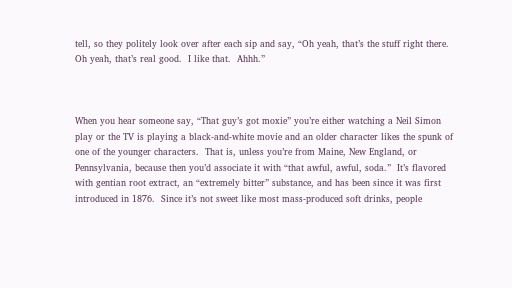tell, so they politely look over after each sip and say, “Oh yeah, that’s the stuff right there.  Oh yeah, that’s real good.  I like that.  Ahhh.”



When you hear someone say, “That guy’s got moxie” you’re either watching a Neil Simon play or the TV is playing a black-and-white movie and an older character likes the spunk of one of the younger characters.  That is, unless you’re from Maine, New England, or Pennsylvania, because then you’d associate it with “that awful, awful, soda.”  It’s flavored with gentian root extract, an “extremely bitter” substance, and has been since it was first introduced in 1876.  Since it’s not sweet like most mass-produced soft drinks, people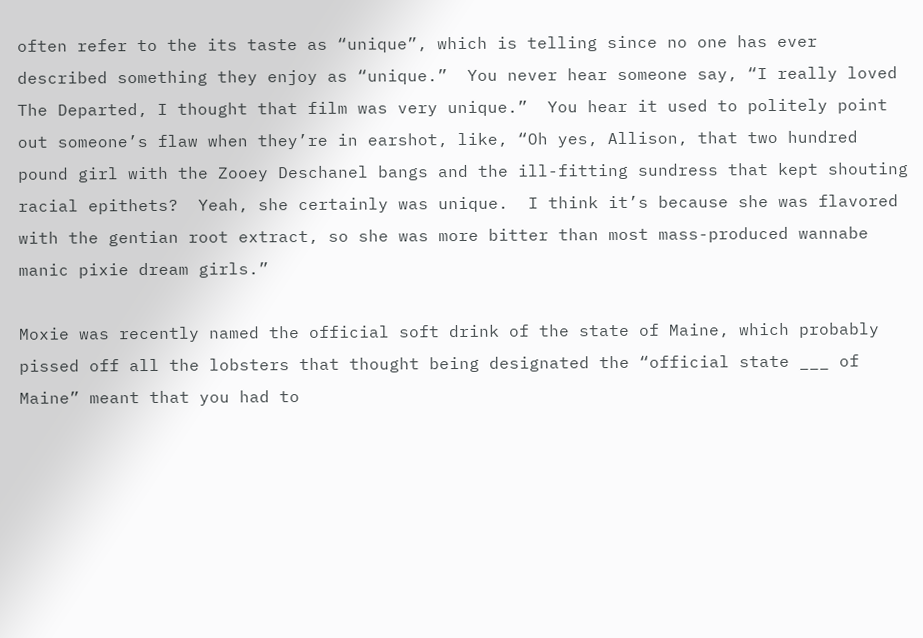often refer to the its taste as “unique”, which is telling since no one has ever described something they enjoy as “unique.”  You never hear someone say, “I really loved The Departed, I thought that film was very unique.”  You hear it used to politely point out someone’s flaw when they’re in earshot, like, “Oh yes, Allison, that two hundred pound girl with the Zooey Deschanel bangs and the ill-fitting sundress that kept shouting racial epithets?  Yeah, she certainly was unique.  I think it’s because she was flavored with the gentian root extract, so she was more bitter than most mass-produced wannabe manic pixie dream girls.”

Moxie was recently named the official soft drink of the state of Maine, which probably pissed off all the lobsters that thought being designated the “official state ___ of Maine” meant that you had to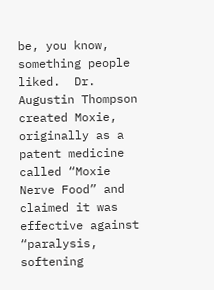be, you know, something people liked.  Dr. Augustin Thompson created Moxie, originally as a patent medicine called “Moxie Nerve Food” and claimed it was effective against “paralysis, softening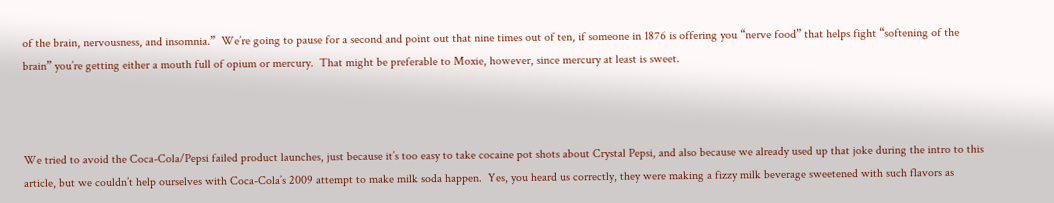of the brain, nervousness, and insomnia.”  We’re going to pause for a second and point out that nine times out of ten, if someone in 1876 is offering you “nerve food” that helps fight “softening of the brain” you’re getting either a mouth full of opium or mercury.  That might be preferable to Moxie, however, since mercury at least is sweet.



We tried to avoid the Coca-Cola/Pepsi failed product launches, just because it’s too easy to take cocaine pot shots about Crystal Pepsi, and also because we already used up that joke during the intro to this article, but we couldn’t help ourselves with Coca-Cola’s 2009 attempt to make milk soda happen.  Yes, you heard us correctly, they were making a fizzy milk beverage sweetened with such flavors as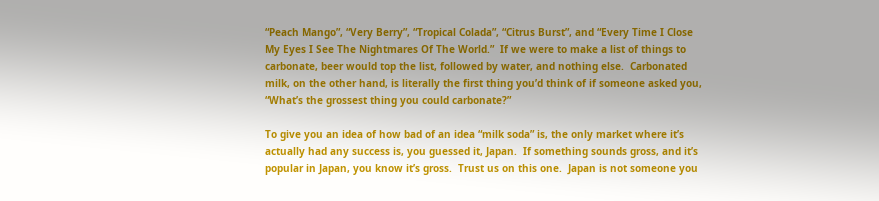“Peach Mango”, “Very Berry”, “Tropical Colada”, “Citrus Burst”, and “Every Time I Close My Eyes I See The Nightmares Of The World.”  If we were to make a list of things to carbonate, beer would top the list, followed by water, and nothing else.  Carbonated milk, on the other hand, is literally the first thing you’d think of if someone asked you, “What’s the grossest thing you could carbonate?”

To give you an idea of how bad of an idea “milk soda” is, the only market where it’s actually had any success is, you guessed it, Japan.  If something sounds gross, and it’s popular in Japan, you know it’s gross.  Trust us on this one.  Japan is not someone you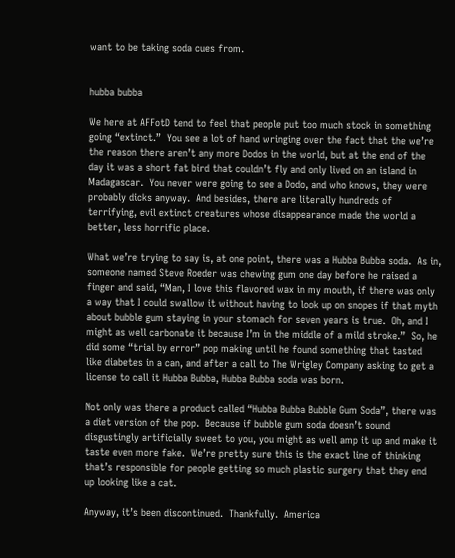want to be taking soda cues from.


hubba bubba

We here at AFFotD tend to feel that people put too much stock in something going “extinct.”  You see a lot of hand wringing over the fact that the we’re the reason there aren’t any more Dodos in the world, but at the end of the day it was a short fat bird that couldn’t fly and only lived on an island in Madagascar.  You never were going to see a Dodo, and who knows, they were probably dicks anyway.  And besides, there are literally hundreds of terrifying, evil extinct creatures whose disappearance made the world a better, less horrific place.

What we’re trying to say is, at one point, there was a Hubba Bubba soda.  As in, someone named Steve Roeder was chewing gum one day before he raised a finger and said, “Man, I love this flavored wax in my mouth, if there was only a way that I could swallow it without having to look up on snopes if that myth about bubble gum staying in your stomach for seven years is true.  Oh, and I might as well carbonate it because I’m in the middle of a mild stroke.”  So, he did some “trial by error” pop making until he found something that tasted like diabetes in a can, and after a call to The Wrigley Company asking to get a license to call it Hubba Bubba, Hubba Bubba soda was born.

Not only was there a product called “Hubba Bubba Bubble Gum Soda”, there was a diet version of the pop.  Because if bubble gum soda doesn’t sound disgustingly artificially sweet to you, you might as well amp it up and make it taste even more fake.  We’re pretty sure this is the exact line of thinking that’s responsible for people getting so much plastic surgery that they end up looking like a cat.

Anyway, it’s been discontinued.  Thankfully.  America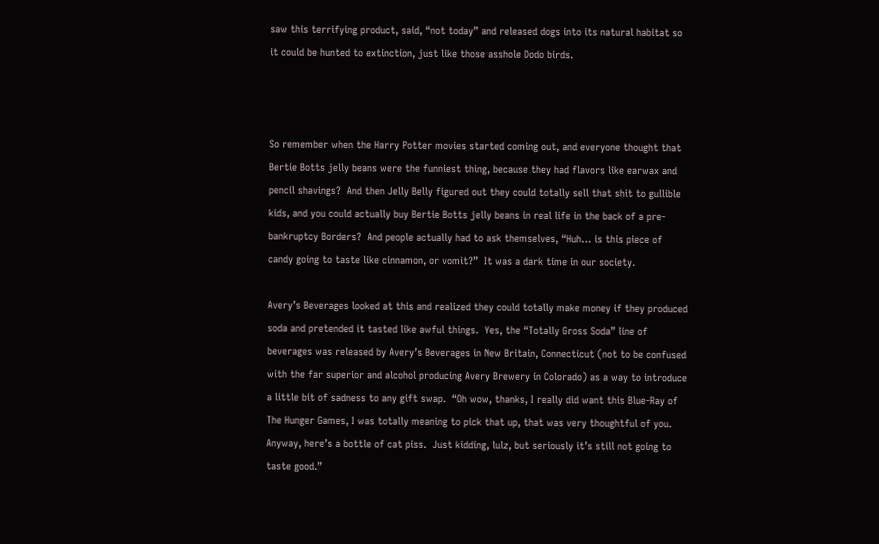saw this terrifying product, said, “not today” and released dogs into its natural habitat so it could be hunted to extinction, just like those asshole Dodo birds.



So remember when the Harry Potter movies started coming out, and everyone thought that Bertie Botts jelly beans were the funniest thing, because they had flavors like earwax and pencil shavings?  And then Jelly Belly figured out they could totally sell that shit to gullible kids, and you could actually buy Bertie Botts jelly beans in real life in the back of a pre-bankruptcy Borders?  And people actually had to ask themselves, “Huh… is this piece of candy going to taste like cinnamon, or vomit?”  It was a dark time in our society.

Avery’s Beverages looked at this and realized they could totally make money if they produced soda and pretended it tasted like awful things.  Yes, the “Totally Gross Soda” line of beverages was released by Avery’s Beverages in New Britain, Connecticut (not to be confused with the far superior and alcohol producing Avery Brewery in Colorado) as a way to introduce a little bit of sadness to any gift swap.  “Oh wow, thanks, I really did want this Blue-Ray of The Hunger Games, I was totally meaning to pick that up, that was very thoughtful of you.  Anyway, here’s a bottle of cat piss.  Just kidding, lulz, but seriously it’s still not going to taste good.”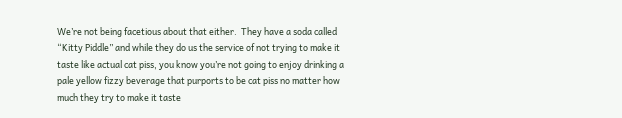We’re not being facetious about that either.  They have a soda called “Kitty Piddle” and while they do us the service of not trying to make it taste like actual cat piss, you know you’re not going to enjoy drinking a pale yellow fizzy beverage that purports to be cat piss no matter how much they try to make it taste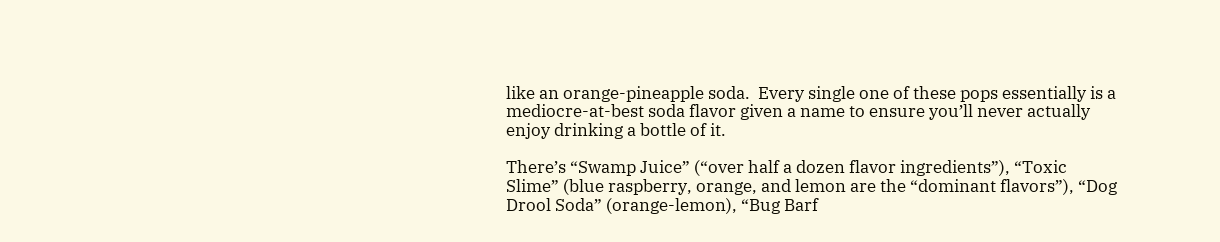like an orange-pineapple soda.  Every single one of these pops essentially is a mediocre-at-best soda flavor given a name to ensure you’ll never actually enjoy drinking a bottle of it.

There’s “Swamp Juice” (“over half a dozen flavor ingredients”), “Toxic Slime” (blue raspberry, orange, and lemon are the “dominant flavors”), “Dog Drool Soda” (orange-lemon), “Bug Barf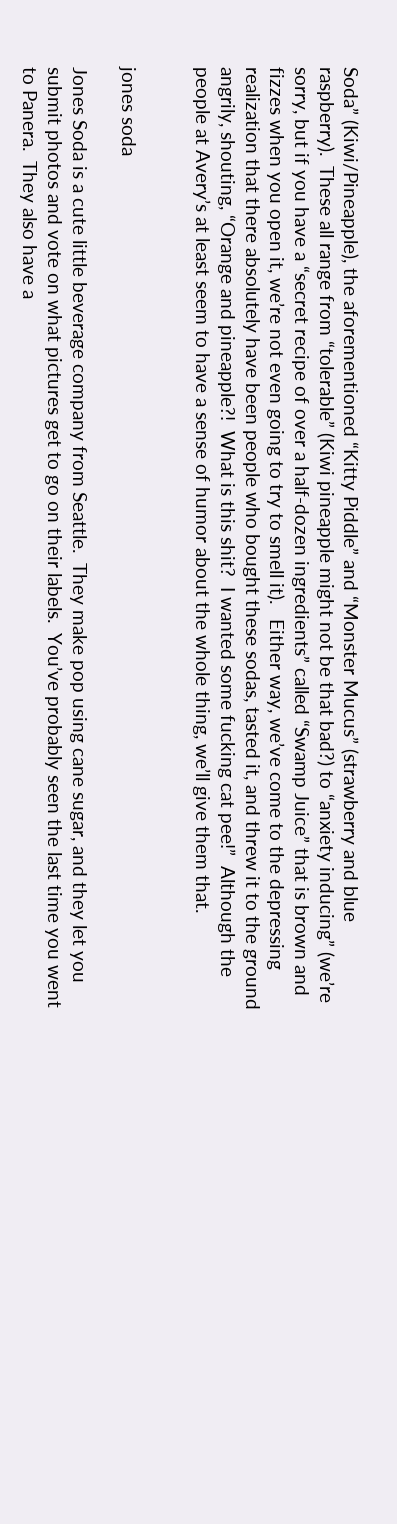Soda” (Kiwi/Pineapple), the aforementioned “Kitty Piddle” and “Monster Mucus” (strawberry and blue raspberry).  These all range from “tolerable” (Kiwi pineapple might not be that bad?) to “anxiety inducing” (we’re sorry, but if you have a “secret recipe of over a half-dozen ingredients” called “Swamp Juice” that is brown and fizzes when you open it, we’re not even going to try to smell it).   Either way, we’ve come to the depressing realization that there absolutely have been people who bought these sodas, tasted it, and threw it to the ground angrily, shouting, “Orange and pineapple?!  What is this shit?  I wanted some fucking cat pee!”  Although the people at Avery’s at least seem to have a sense of humor about the whole thing, we’ll give them that.


jones soda

Jones Soda is a cute little beverage company from Seattle.  They make pop using cane sugar, and they let you submit photos and vote on what pictures get to go on their labels.  You’ve probably seen the last time you went to Panera.  They also have a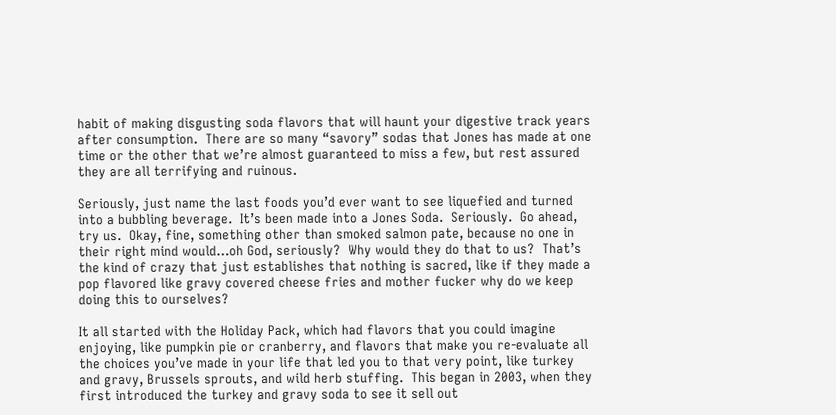habit of making disgusting soda flavors that will haunt your digestive track years after consumption.  There are so many “savory” sodas that Jones has made at one time or the other that we’re almost guaranteed to miss a few, but rest assured they are all terrifying and ruinous.

Seriously, just name the last foods you’d ever want to see liquefied and turned into a bubbling beverage.  It’s been made into a Jones Soda.  Seriously.  Go ahead, try us.  Okay, fine, something other than smoked salmon pate, because no one in their right mind would…oh God, seriously?  Why would they do that to us?  That’s the kind of crazy that just establishes that nothing is sacred, like if they made a pop flavored like gravy covered cheese fries and mother fucker why do we keep doing this to ourselves?

It all started with the Holiday Pack, which had flavors that you could imagine enjoying, like pumpkin pie or cranberry, and flavors that make you re-evaluate all the choices you’ve made in your life that led you to that very point, like turkey and gravy, Brussels sprouts, and wild herb stuffing.  This began in 2003, when they first introduced the turkey and gravy soda to see it sell out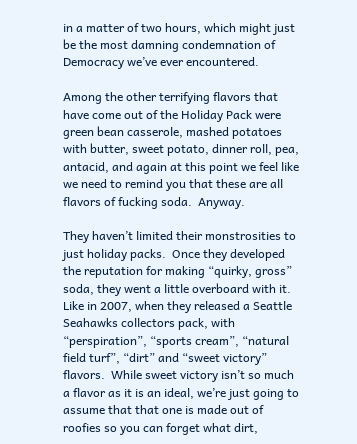in a matter of two hours, which might just be the most damning condemnation of Democracy we’ve ever encountered.

Among the other terrifying flavors that have come out of the Holiday Pack were green bean casserole, mashed potatoes with butter, sweet potato, dinner roll, pea, antacid, and again at this point we feel like we need to remind you that these are all flavors of fucking soda.  Anyway.

They haven’t limited their monstrosities to just holiday packs.  Once they developed the reputation for making “quirky, gross” soda, they went a little overboard with it.  Like in 2007, when they released a Seattle Seahawks collectors pack, with “perspiration”, “sports cream”, “natural field turf”, “dirt” and “sweet victory” flavors.  While sweet victory isn’t so much a flavor as it is an ideal, we’re just going to assume that that one is made out of roofies so you can forget what dirt,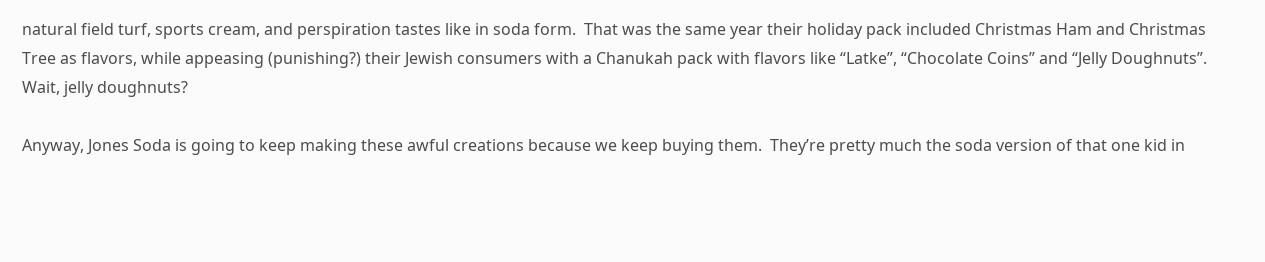natural field turf, sports cream, and perspiration tastes like in soda form.  That was the same year their holiday pack included Christmas Ham and Christmas Tree as flavors, while appeasing (punishing?) their Jewish consumers with a Chanukah pack with flavors like “Latke”, “Chocolate Coins” and “Jelly Doughnuts”.  Wait, jelly doughnuts?

Anyway, Jones Soda is going to keep making these awful creations because we keep buying them.  They’re pretty much the soda version of that one kid in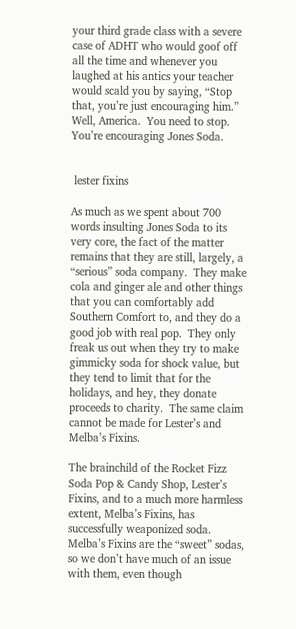your third grade class with a severe case of ADHT who would goof off all the time and whenever you laughed at his antics your teacher would scald you by saying, “Stop that, you’re just encouraging him.”  Well, America.  You need to stop.  You’re encouraging Jones Soda.


 lester fixins

As much as we spent about 700 words insulting Jones Soda to its very core, the fact of the matter remains that they are still, largely, a “serious” soda company.  They make cola and ginger ale and other things that you can comfortably add Southern Comfort to, and they do a good job with real pop.  They only freak us out when they try to make gimmicky soda for shock value, but they tend to limit that for the holidays, and hey, they donate proceeds to charity.  The same claim cannot be made for Lester’s and Melba’s Fixins.

The brainchild of the Rocket Fizz Soda Pop & Candy Shop, Lester’s Fixins, and to a much more harmless extent, Melba’s Fixins, has successfully weaponized soda.  Melba’s Fixins are the “sweet” sodas, so we don’t have much of an issue with them, even though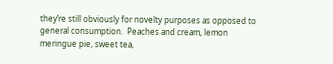they’re still obviously for novelty purposes as opposed to general consumption.  Peaches and cream, lemon meringue pie, sweet tea,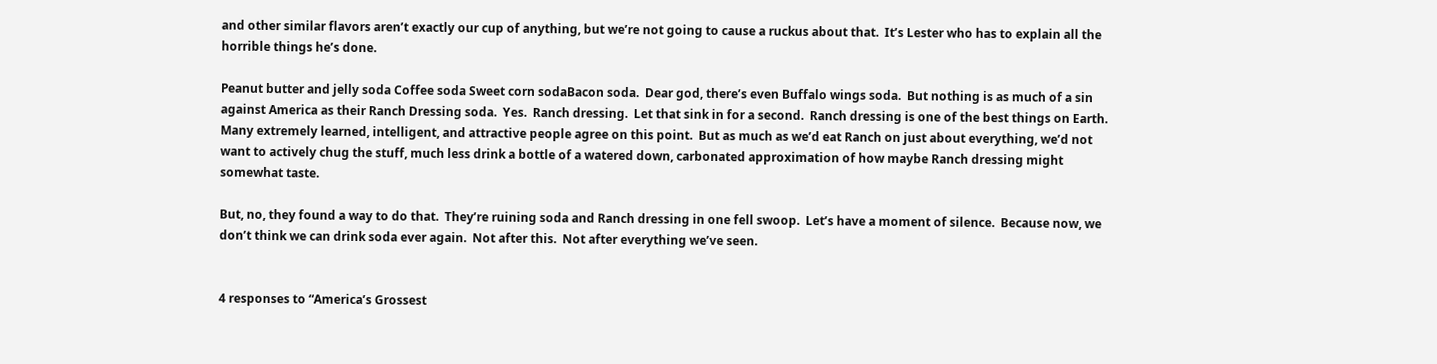and other similar flavors aren’t exactly our cup of anything, but we’re not going to cause a ruckus about that.  It’s Lester who has to explain all the horrible things he’s done.

Peanut butter and jelly soda Coffee soda Sweet corn sodaBacon soda.  Dear god, there’s even Buffalo wings soda.  But nothing is as much of a sin against America as their Ranch Dressing soda.  Yes.  Ranch dressing.  Let that sink in for a second.  Ranch dressing is one of the best things on Earth.  Many extremely learned, intelligent, and attractive people agree on this point.  But as much as we’d eat Ranch on just about everything, we’d not want to actively chug the stuff, much less drink a bottle of a watered down, carbonated approximation of how maybe Ranch dressing might somewhat taste.

But, no, they found a way to do that.  They’re ruining soda and Ranch dressing in one fell swoop.  Let’s have a moment of silence.  Because now, we don’t think we can drink soda ever again.  Not after this.  Not after everything we’ve seen.


4 responses to “America’s Grossest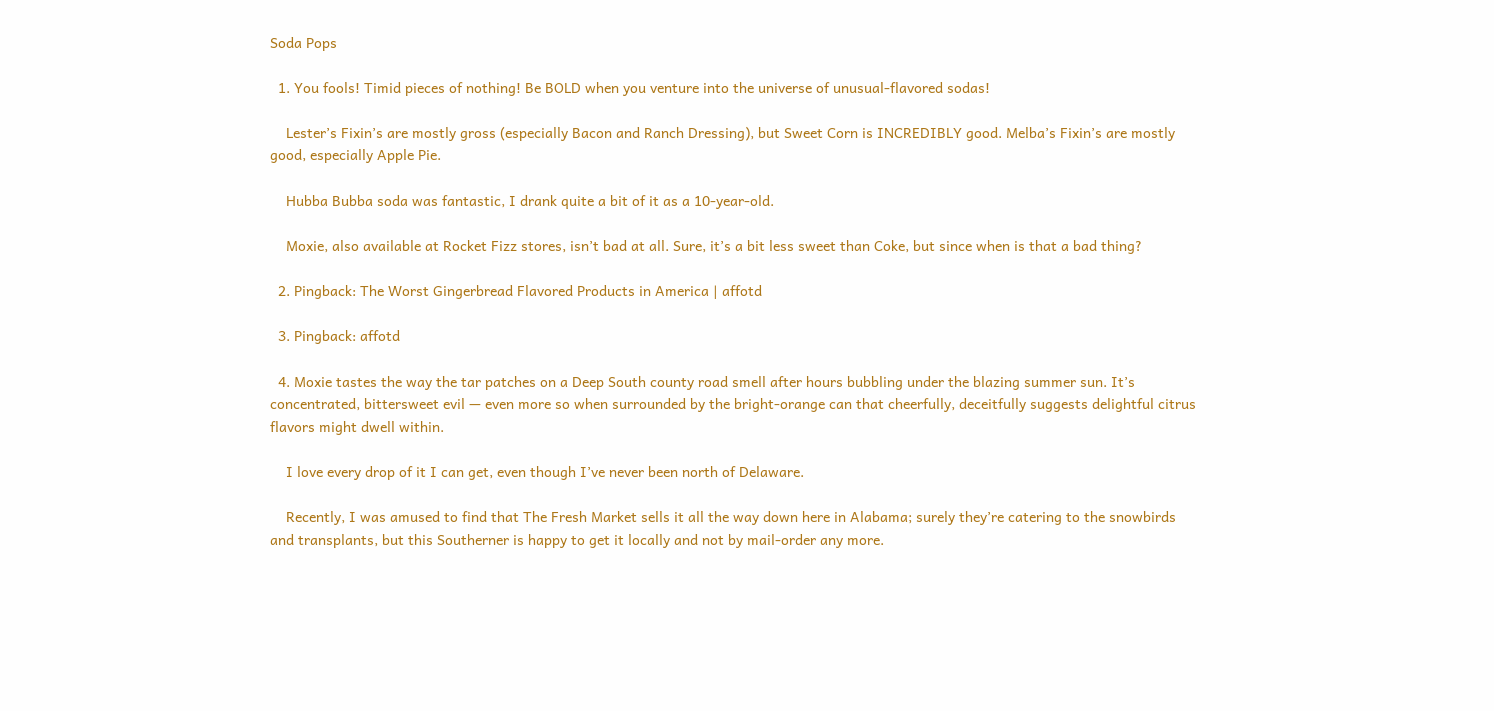Soda Pops

  1. You fools! Timid pieces of nothing! Be BOLD when you venture into the universe of unusual-flavored sodas!

    Lester’s Fixin’s are mostly gross (especially Bacon and Ranch Dressing), but Sweet Corn is INCREDIBLY good. Melba’s Fixin’s are mostly good, especially Apple Pie.

    Hubba Bubba soda was fantastic, I drank quite a bit of it as a 10-year-old.

    Moxie, also available at Rocket Fizz stores, isn’t bad at all. Sure, it’s a bit less sweet than Coke, but since when is that a bad thing?

  2. Pingback: The Worst Gingerbread Flavored Products in America | affotd

  3. Pingback: affotd

  4. Moxie tastes the way the tar patches on a Deep South county road smell after hours bubbling under the blazing summer sun. It’s concentrated, bittersweet evil — even more so when surrounded by the bright-orange can that cheerfully, deceitfully suggests delightful citrus flavors might dwell within.

    I love every drop of it I can get, even though I’ve never been north of Delaware.

    Recently, I was amused to find that The Fresh Market sells it all the way down here in Alabama; surely they’re catering to the snowbirds and transplants, but this Southerner is happy to get it locally and not by mail-order any more.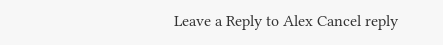Leave a Reply to Alex Cancel reply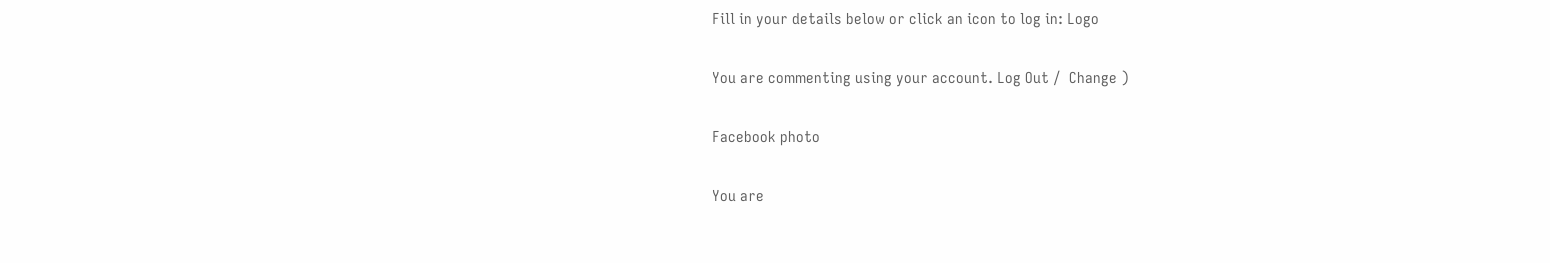Fill in your details below or click an icon to log in: Logo

You are commenting using your account. Log Out /  Change )

Facebook photo

You are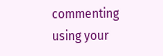commenting using your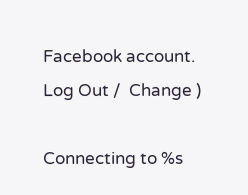Facebook account. Log Out /  Change )

Connecting to %s